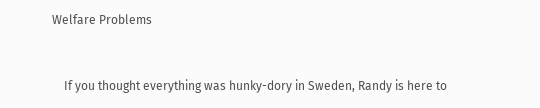Welfare Problems


    If you thought everything was hunky-dory in Sweden, Randy is here to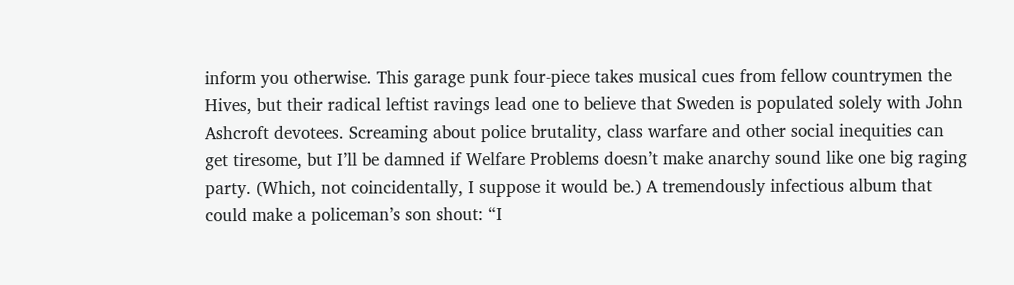inform you otherwise. This garage punk four-piece takes musical cues from fellow countrymen the Hives, but their radical leftist ravings lead one to believe that Sweden is populated solely with John Ashcroft devotees. Screaming about police brutality, class warfare and other social inequities can get tiresome, but I’ll be damned if Welfare Problems doesn’t make anarchy sound like one big raging party. (Which, not coincidentally, I suppose it would be.) A tremendously infectious album that could make a policeman’s son shout: “I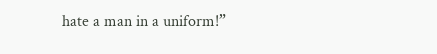hate a man in a uniform!”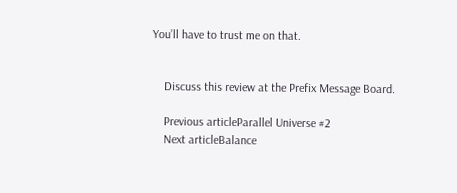You’ll have to trust me on that.


    Discuss this review at the Prefix Message Board.

    Previous articleParallel Universe #2
    Next articleBalance